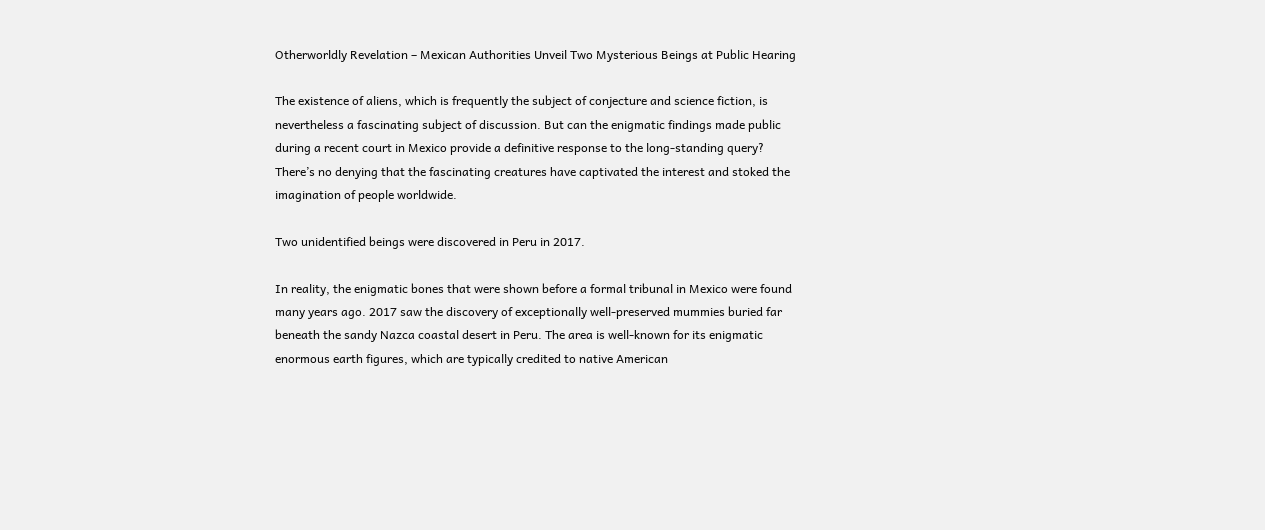Otherworldly Revelation – Mexican Authorities Unveil Two Mysterious Beings at Public Hearing

The existence of aliens, which is frequently the subject of conjecture and science fiction, is nevertheless a fascinating subject of discussion. But can the enigmatic findings made public during a recent court in Mexico provide a definitive response to the long-standing query? There’s no denying that the fascinating creatures have captivated the interest and stoked the imagination of people worldwide.

Two unidentified beings were discovered in Peru in 2017.

In reality, the enigmatic bones that were shown before a formal tribunal in Mexico were found many years ago. 2017 saw the discovery of exceptionally well-preserved mummies buried far beneath the sandy Nazca coastal desert in Peru. The area is well-known for its enigmatic enormous earth figures, which are typically credited to native American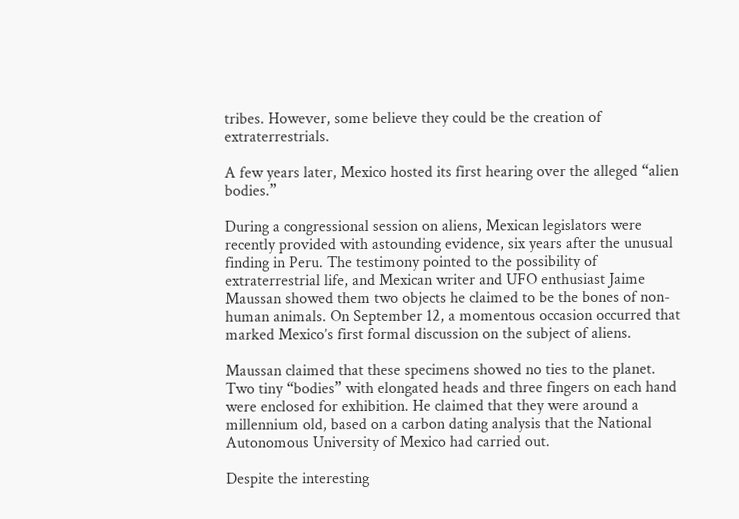tribes. However, some believe they could be the creation of extraterrestrials.

A few years later, Mexico hosted its first hearing over the alleged “alien bodies.”

During a congressional session on aliens, Mexican legislators were recently provided with astounding evidence, six years after the unusual finding in Peru. The testimony pointed to the possibility of extraterrestrial life, and Mexican writer and UFO enthusiast Jaime Maussan showed them two objects he claimed to be the bones of non-human animals. On September 12, a momentous occasion occurred that marked Mexico’s first formal discussion on the subject of aliens.

Maussan claimed that these specimens showed no ties to the planet. Two tiny “bodies” with elongated heads and three fingers on each hand were enclosed for exhibition. He claimed that they were around a millennium old, based on a carbon dating analysis that the National Autonomous University of Mexico had carried out.

Despite the interesting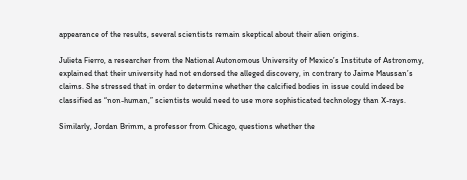appearance of the results, several scientists remain skeptical about their alien origins.

Julieta Fierro, a researcher from the National Autonomous University of Mexico’s Institute of Astronomy, explained that their university had not endorsed the alleged discovery, in contrary to Jaime Maussan’s claims. She stressed that in order to determine whether the calcified bodies in issue could indeed be classified as “non-human,” scientists would need to use more sophisticated technology than X-rays.

Similarly, Jordan Brimm, a professor from Chicago, questions whether the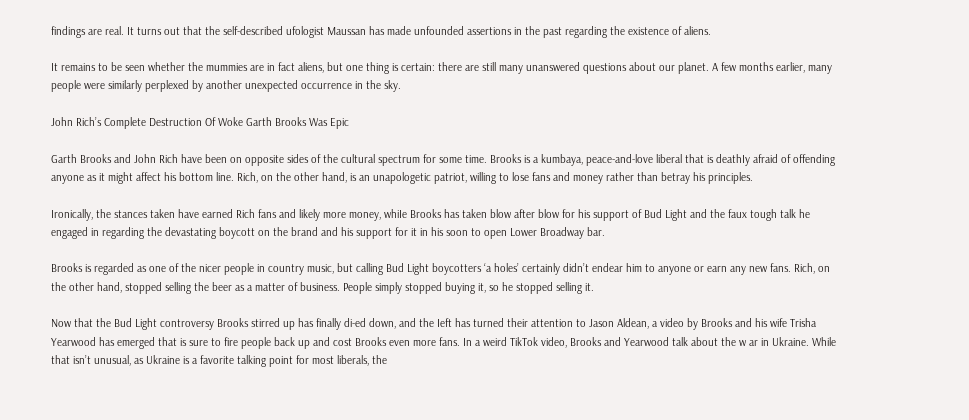findings are real. It turns out that the self-described ufologist Maussan has made unfounded assertions in the past regarding the existence of aliens.

It remains to be seen whether the mummies are in fact aliens, but one thing is certain: there are still many unanswered questions about our planet. A few months earlier, many people were similarly perplexed by another unexpected occurrence in the sky.

John Rich’s Complete Destruction Of Woke Garth Brooks Was Epic

Garth Brooks and John Rich have been on opposite sides of the cultural spectrum for some time. Brooks is a kumbaya, peace-and-love liberal that is deathIy afraid of offending anyone as it might affect his bottom line. Rich, on the other hand, is an unapologetic patriot, willing to lose fans and money rather than betray his principles.

Ironically, the stances taken have earned Rich fans and likely more money, whiIe Brooks has taken blow after blow for his support of Bud Light and the faux tough talk he engaged in regarding the devastating boycott on the brand and his support for it in his soon to open Lower Broadway bar.

Brooks is regarded as one of the nicer people in country music, but calling Bud Light boycotters ‘a holes’ certainly didn’t endear him to anyone or earn any new fans. Rich, on the other hand, stopped selling the beer as a matter of business. People simply stopped buying it, so he stopped selling it.

Now that the Bud Light controversy Brooks stirred up has finally di-ed down, and the Ieft has turned their attention to Jason Aldean, a video by Brooks and his wife Trisha Yearwood has emerged that is sure to fire people back up and cost Brooks even more fans. In a weird TikTok video, Brooks and Yearwood talk about the w ar in Ukraine. While that isn’t unusual, as Ukraine is a favorite talking point for most liberals, the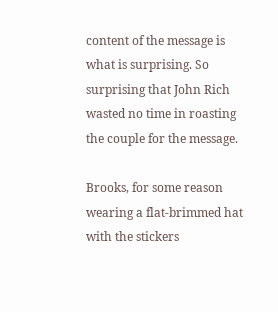content of the message is what is surprising. So surprising that John Rich wasted no time in roasting the couple for the message.

Brooks, for some reason wearing a flat-brimmed hat with the stickers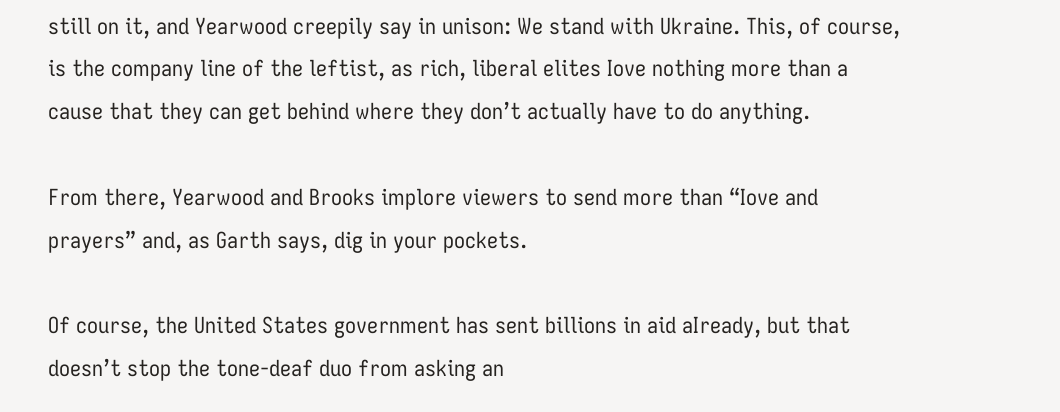still on it, and Yearwood creepily say in unison: We stand with Ukraine. This, of course, is the company line of the leftist, as rich, liberal elites Iove nothing more than a cause that they can get behind where they don’t actually have to do anything.

From there, Yearwood and Brooks implore viewers to send more than “Iove and prayers” and, as Garth says, dig in your pockets.

Of course, the United States government has sent billions in aid aIready, but that doesn’t stop the tone-deaf duo from asking an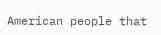American people that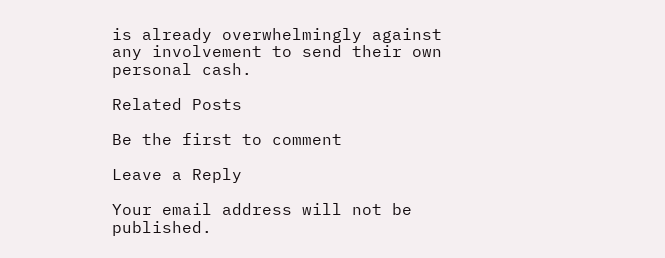is already overwhelmingly against any involvement to send their own personal cash.

Related Posts

Be the first to comment

Leave a Reply

Your email address will not be published.